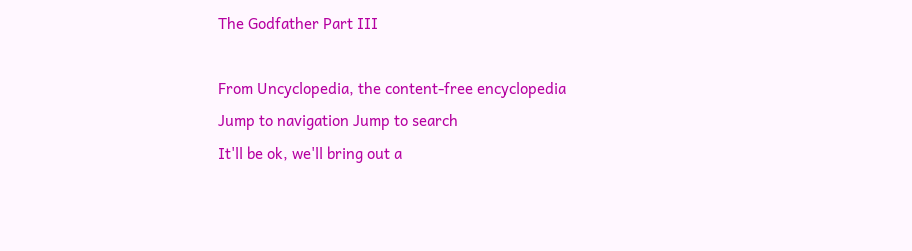The Godfather Part III

From Uncyclopedia, the content-free encyclopedia
Jump to navigation Jump to search
It'll be ok, we'll bring out a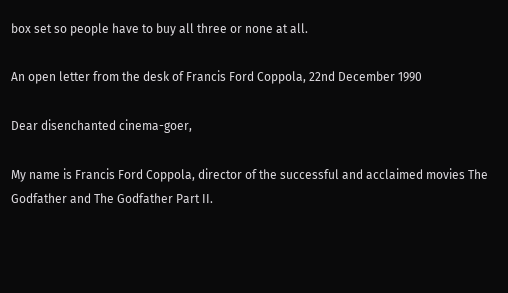box set so people have to buy all three or none at all.

An open letter from the desk of Francis Ford Coppola, 22nd December 1990

Dear disenchanted cinema-goer,

My name is Francis Ford Coppola, director of the successful and acclaimed movies The Godfather and The Godfather Part II.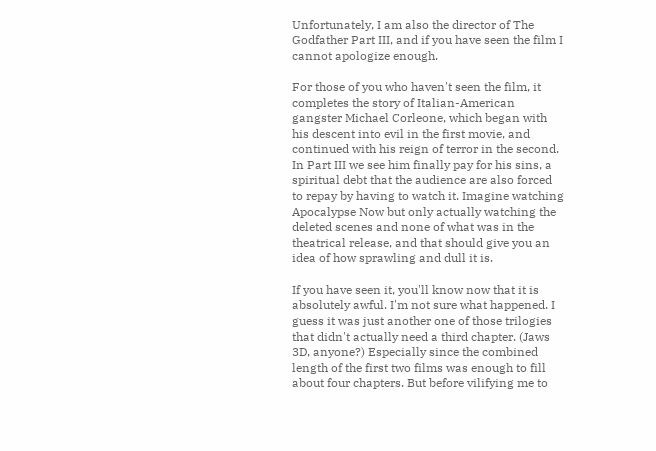Unfortunately, I am also the director of The Godfather Part III, and if you have seen the film I cannot apologize enough.

For those of you who haven't seen the film, it completes the story of Italian-American gangster Michael Corleone, which began with his descent into evil in the first movie, and continued with his reign of terror in the second. In Part III we see him finally pay for his sins, a spiritual debt that the audience are also forced to repay by having to watch it. Imagine watching Apocalypse Now but only actually watching the deleted scenes and none of what was in the theatrical release, and that should give you an idea of how sprawling and dull it is.

If you have seen it, you'll know now that it is absolutely awful. I'm not sure what happened. I guess it was just another one of those trilogies that didn't actually need a third chapter. (Jaws 3D, anyone?) Especially since the combined length of the first two films was enough to fill about four chapters. But before vilifying me to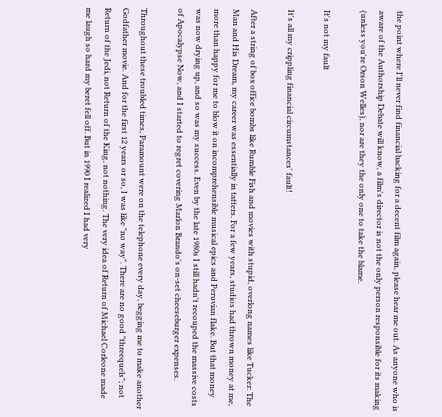the point where I'll never find financial backing for a decent film again, please hear me out. As anyone who is aware of the Authorship Debate will know, a film's director is not the only person responsible for its making (unless you're Orson Welles), nor are they the only one to take the blame.

It's not my fault

It's all my crippling financial circumstances' fault!

After a string of box office bombs like Rumble Fish and movies with stupid, overlong names like Tucker: The Man and His Dream, my career was essentially in tatters. For a few years, studios had thrown money at me, more than happy for me to blow it on incomprehensible musical epics and Peruvian flake. But that money was now drying up, and so was my success. Even by the late 1980s I still hadn't recouped the massive costs of Apocalypse Now, and I started to regret covering Marlon Brando's on-set cheeseburger expenses.

Throughout these troubled times, Paramount were on the telephone every day, begging me to make another Godfather movie. And for the first 12 years or so, I was like "no way". There are no good "threequels"; not Return of the Jedi, not Return of the King, not nothing. The very idea of Return of Michael Corleone made me laugh so hard my beret fell off. But in 1990 I realized I had very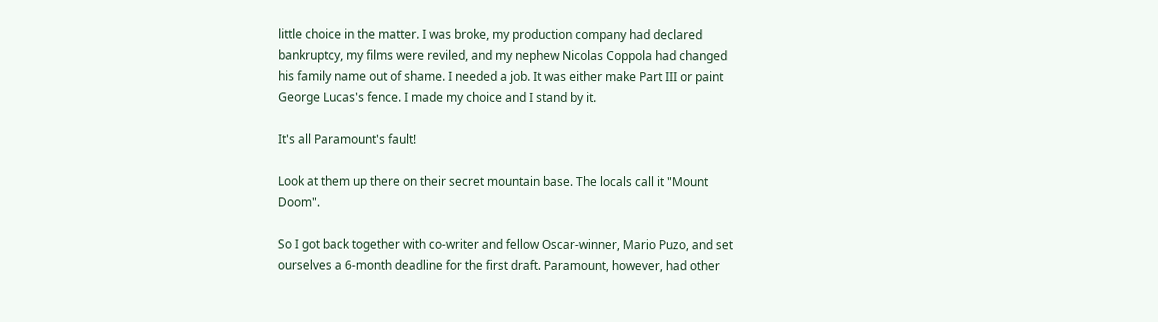little choice in the matter. I was broke, my production company had declared bankruptcy, my films were reviled, and my nephew Nicolas Coppola had changed his family name out of shame. I needed a job. It was either make Part III or paint George Lucas's fence. I made my choice and I stand by it.

It's all Paramount's fault!

Look at them up there on their secret mountain base. The locals call it "Mount Doom".

So I got back together with co-writer and fellow Oscar-winner, Mario Puzo, and set ourselves a 6-month deadline for the first draft. Paramount, however, had other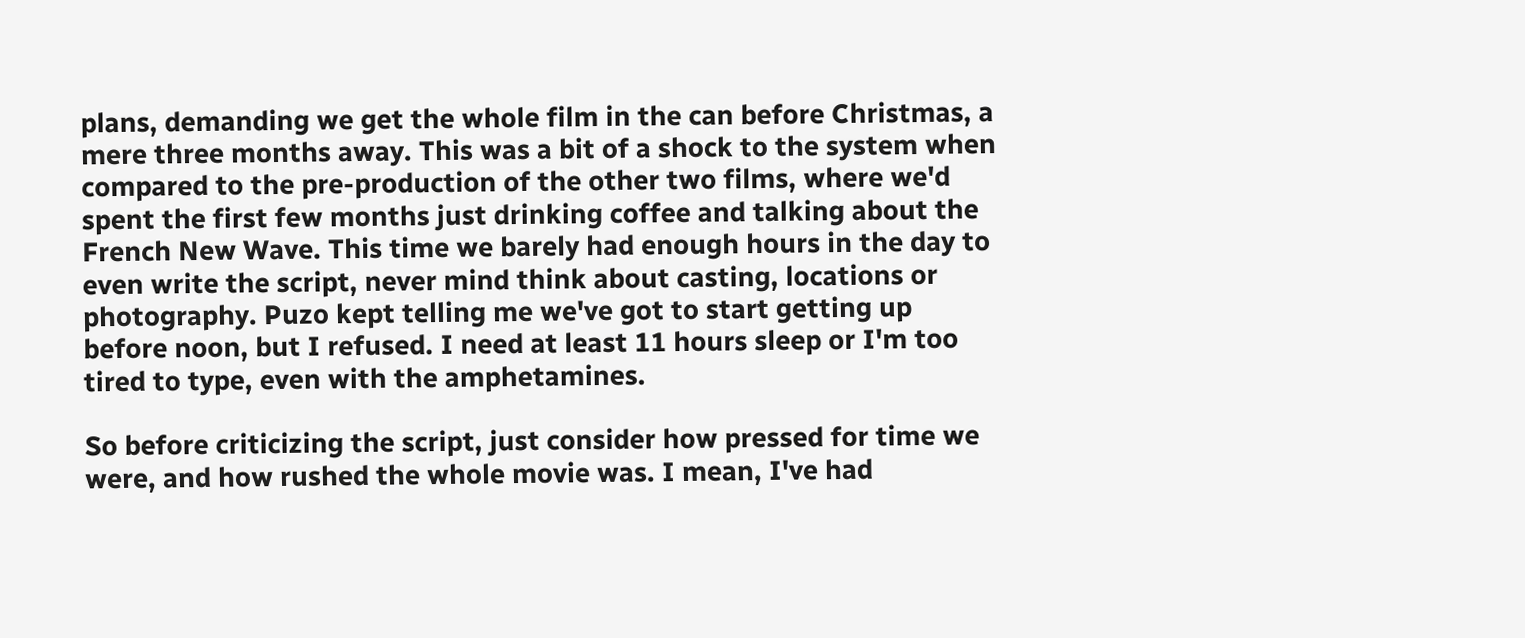plans, demanding we get the whole film in the can before Christmas, a mere three months away. This was a bit of a shock to the system when compared to the pre-production of the other two films, where we'd spent the first few months just drinking coffee and talking about the French New Wave. This time we barely had enough hours in the day to even write the script, never mind think about casting, locations or photography. Puzo kept telling me we've got to start getting up before noon, but I refused. I need at least 11 hours sleep or I'm too tired to type, even with the amphetamines.

So before criticizing the script, just consider how pressed for time we were, and how rushed the whole movie was. I mean, I've had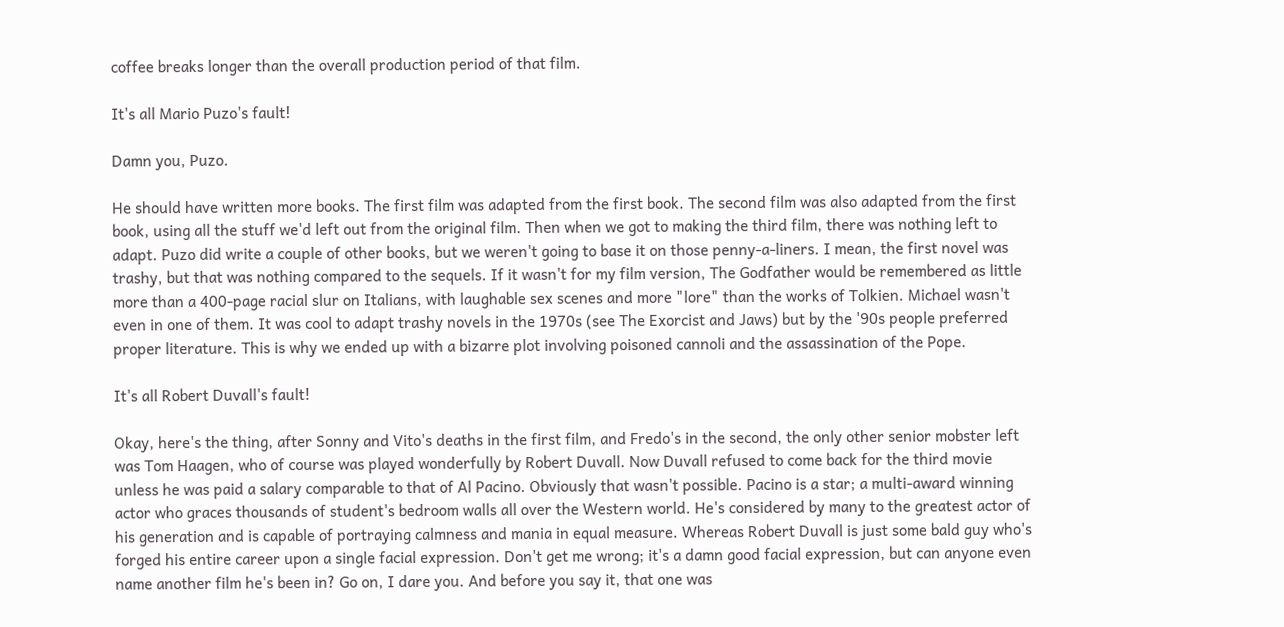coffee breaks longer than the overall production period of that film.

It's all Mario Puzo's fault!

Damn you, Puzo.

He should have written more books. The first film was adapted from the first book. The second film was also adapted from the first book, using all the stuff we'd left out from the original film. Then when we got to making the third film, there was nothing left to adapt. Puzo did write a couple of other books, but we weren't going to base it on those penny-a-liners. I mean, the first novel was trashy, but that was nothing compared to the sequels. If it wasn't for my film version, The Godfather would be remembered as little more than a 400-page racial slur on Italians, with laughable sex scenes and more "lore" than the works of Tolkien. Michael wasn't even in one of them. It was cool to adapt trashy novels in the 1970s (see The Exorcist and Jaws) but by the '90s people preferred proper literature. This is why we ended up with a bizarre plot involving poisoned cannoli and the assassination of the Pope.

It's all Robert Duvall's fault!

Okay, here's the thing, after Sonny and Vito's deaths in the first film, and Fredo's in the second, the only other senior mobster left was Tom Haagen, who of course was played wonderfully by Robert Duvall. Now Duvall refused to come back for the third movie unless he was paid a salary comparable to that of Al Pacino. Obviously that wasn't possible. Pacino is a star; a multi-award winning actor who graces thousands of student's bedroom walls all over the Western world. He's considered by many to the greatest actor of his generation and is capable of portraying calmness and mania in equal measure. Whereas Robert Duvall is just some bald guy who's forged his entire career upon a single facial expression. Don't get me wrong; it's a damn good facial expression, but can anyone even name another film he's been in? Go on, I dare you. And before you say it, that one was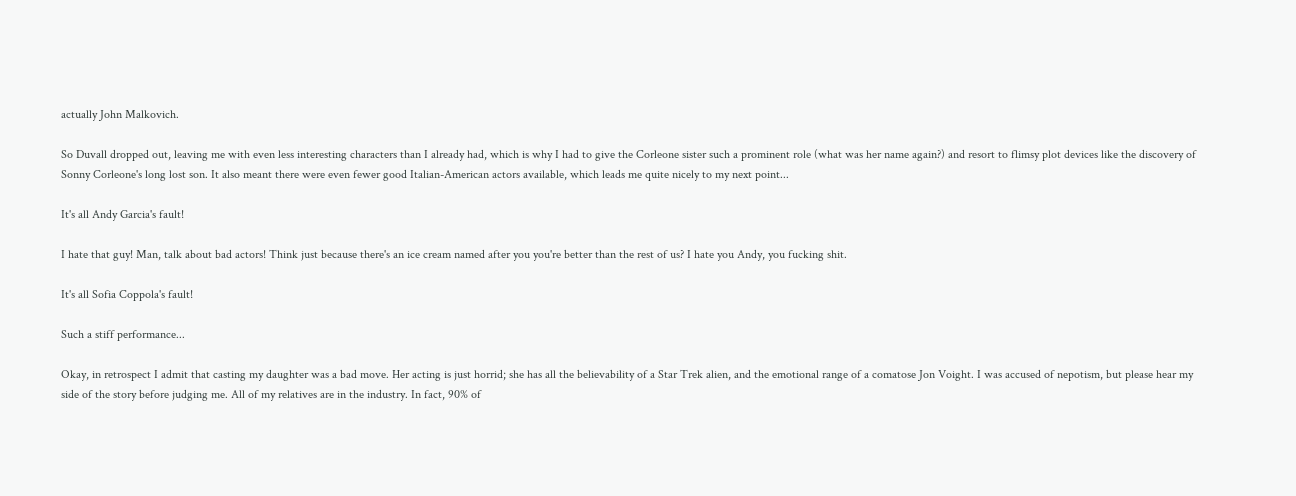actually John Malkovich.

So Duvall dropped out, leaving me with even less interesting characters than I already had, which is why I had to give the Corleone sister such a prominent role (what was her name again?) and resort to flimsy plot devices like the discovery of Sonny Corleone's long lost son. It also meant there were even fewer good Italian-American actors available, which leads me quite nicely to my next point...

It's all Andy Garcia's fault!

I hate that guy! Man, talk about bad actors! Think just because there's an ice cream named after you you're better than the rest of us? I hate you Andy, you fucking shit.

It's all Sofia Coppola's fault!

Such a stiff performance...

Okay, in retrospect I admit that casting my daughter was a bad move. Her acting is just horrid; she has all the believability of a Star Trek alien, and the emotional range of a comatose Jon Voight. I was accused of nepotism, but please hear my side of the story before judging me. All of my relatives are in the industry. In fact, 90% of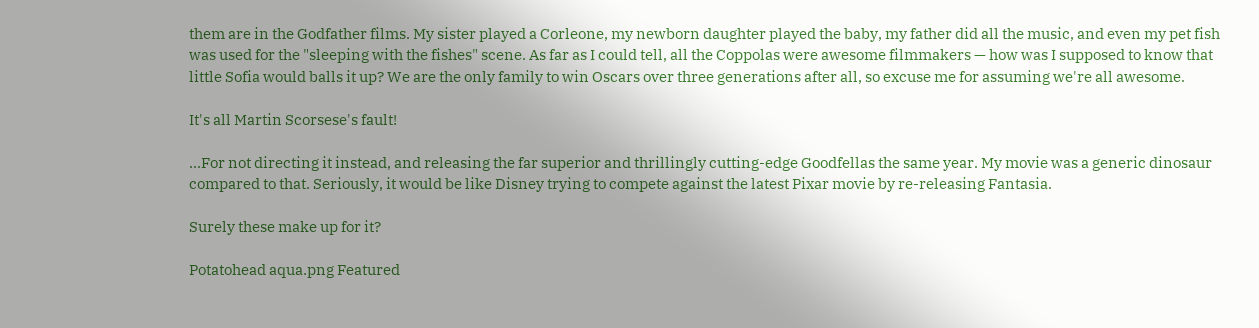them are in the Godfather films. My sister played a Corleone, my newborn daughter played the baby, my father did all the music, and even my pet fish was used for the "sleeping with the fishes" scene. As far as I could tell, all the Coppolas were awesome filmmakers — how was I supposed to know that little Sofia would balls it up? We are the only family to win Oscars over three generations after all, so excuse me for assuming we're all awesome.

It's all Martin Scorsese's fault!

...For not directing it instead, and releasing the far superior and thrillingly cutting-edge Goodfellas the same year. My movie was a generic dinosaur compared to that. Seriously, it would be like Disney trying to compete against the latest Pixar movie by re-releasing Fantasia.

Surely these make up for it?

Potatohead aqua.png Featured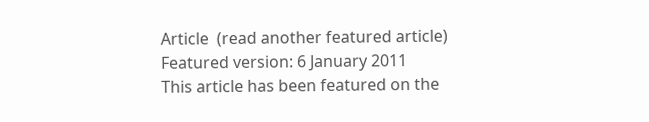Article  (read another featured article) Featured version: 6 January 2011
This article has been featured on the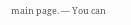main page. — You can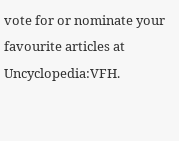vote for or nominate your favourite articles at Uncyclopedia:VFH.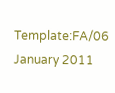Template:FA/06 January 2011